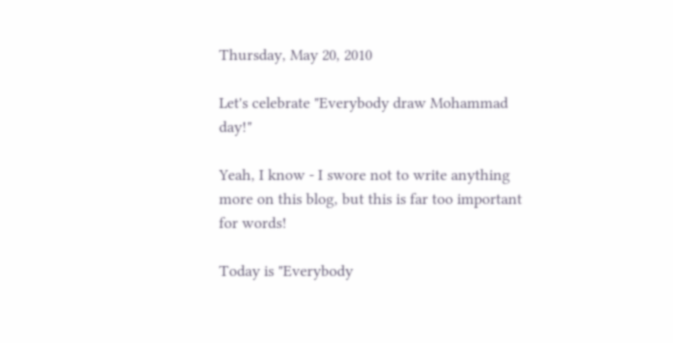Thursday, May 20, 2010

Let's celebrate "Everybody draw Mohammad day!"

Yeah, I know - I swore not to write anything more on this blog, but this is far too important for words!

Today is "Everybody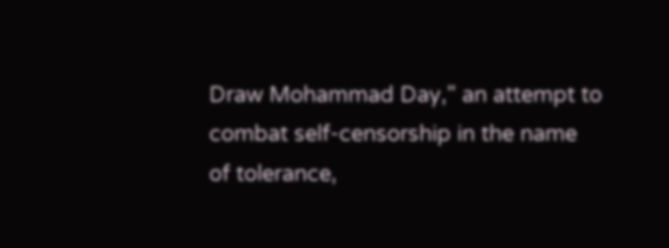Draw Mohammad Day," an attempt to combat self-censorship in the name of tolerance,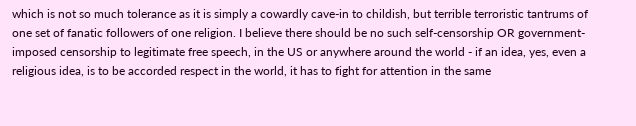which is not so much tolerance as it is simply a cowardly cave-in to childish, but terrible terroristic tantrums of one set of fanatic followers of one religion. I believe there should be no such self-censorship OR government-imposed censorship to legitimate free speech, in the US or anywhere around the world - if an idea, yes, even a religious idea, is to be accorded respect in the world, it has to fight for attention in the same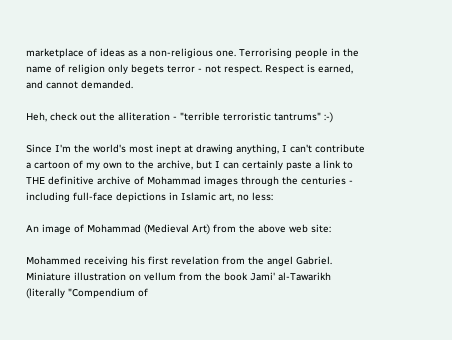marketplace of ideas as a non-religious one. Terrorising people in the name of religion only begets terror - not respect. Respect is earned, and cannot demanded.

Heh, check out the alliteration - "terrible terroristic tantrums" :-)

Since I'm the world's most inept at drawing anything, I can't contribute a cartoon of my own to the archive, but I can certainly paste a link to THE definitive archive of Mohammad images through the centuries - including full-face depictions in Islamic art, no less:

An image of Mohammad (Medieval Art) from the above web site:

Mohammed receiving his first revelation from the angel Gabriel. Miniature illustration on vellum from the book Jami' al-Tawarikh (literally "Compendium of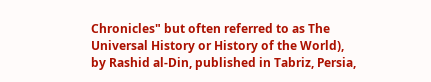Chronicles" but often referred to as The Universal History or History of the World), by Rashid al-Din, published in Tabriz, Persia,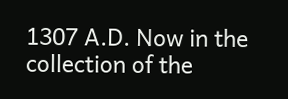1307 A.D. Now in the collection of the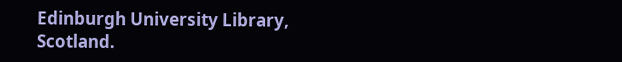Edinburgh University Library, Scotland.